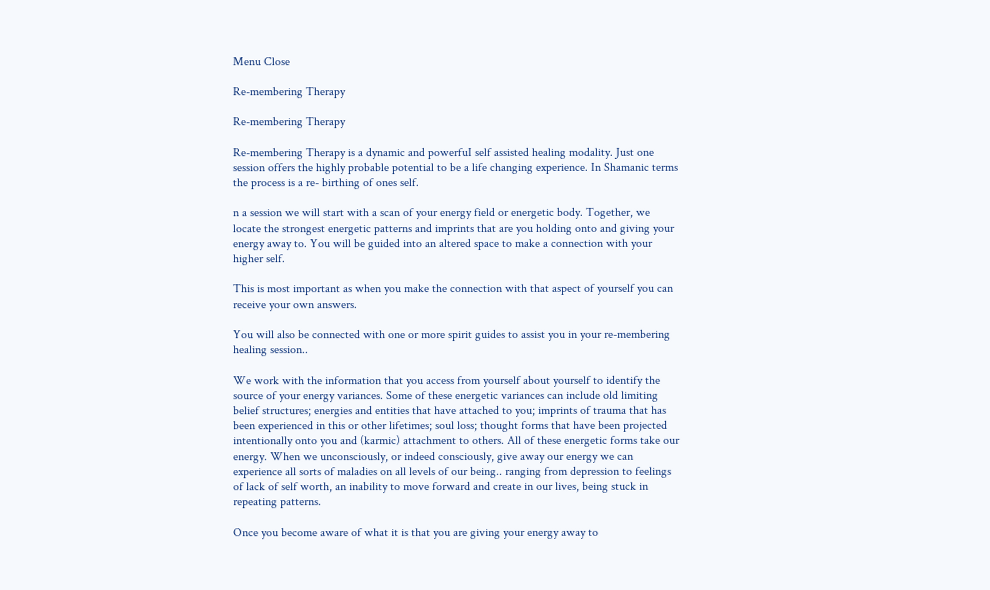Menu Close

Re-membering Therapy

Re-membering Therapy

Re-membering Therapy is a dynamic and powerfuI self assisted healing modality. Just one session offers the highly probable potential to be a life changing experience. In Shamanic terms the process is a re- birthing of ones self.

n a session we will start with a scan of your energy field or energetic body. Together, we locate the strongest energetic patterns and imprints that are you holding onto and giving your energy away to. You will be guided into an altered space to make a connection with your higher self.

This is most important as when you make the connection with that aspect of yourself you can receive your own answers.

You will also be connected with one or more spirit guides to assist you in your re-membering healing session..

We work with the information that you access from yourself about yourself to identify the source of your energy variances. Some of these energetic variances can include old limiting belief structures; energies and entities that have attached to you; imprints of trauma that has been experienced in this or other lifetimes; soul loss; thought forms that have been projected intentionally onto you and (karmic) attachment to others. All of these energetic forms take our energy. When we unconsciously, or indeed consciously, give away our energy we can experience all sorts of maladies on all levels of our being.. ranging from depression to feelings of lack of self worth, an inability to move forward and create in our lives, being stuck in repeating patterns.

Once you become aware of what it is that you are giving your energy away to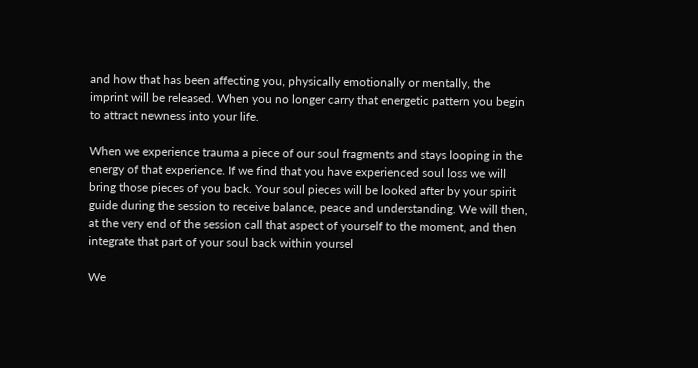and how that has been affecting you, physically emotionally or mentally, the imprint will be released. When you no longer carry that energetic pattern you begin to attract newness into your life.

When we experience trauma a piece of our soul fragments and stays looping in the energy of that experience. If we find that you have experienced soul loss we will bring those pieces of you back. Your soul pieces will be looked after by your spirit guide during the session to receive balance, peace and understanding. We will then, at the very end of the session call that aspect of yourself to the moment, and then integrate that part of your soul back within yoursel

We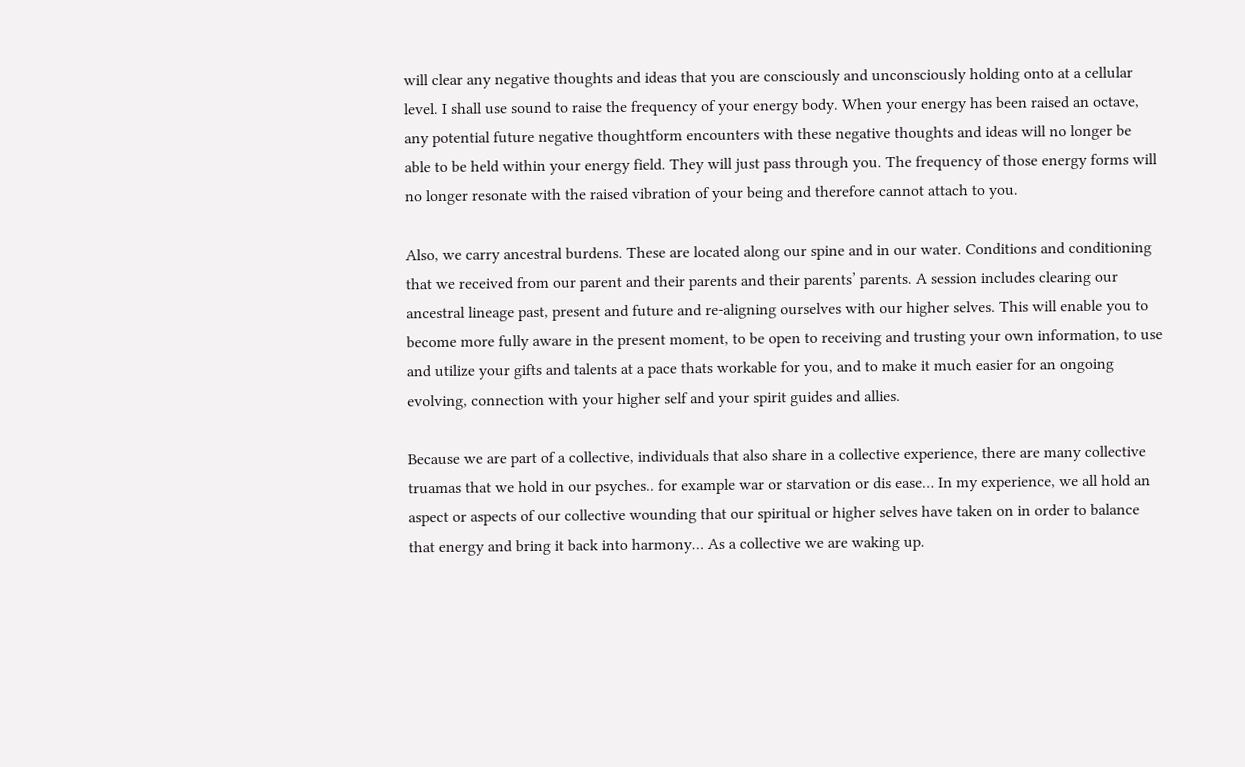will clear any negative thoughts and ideas that you are consciously and unconsciously holding onto at a cellular level. I shall use sound to raise the frequency of your energy body. When your energy has been raised an octave, any potential future negative thoughtform encounters with these negative thoughts and ideas will no longer be able to be held within your energy field. They will just pass through you. The frequency of those energy forms will no longer resonate with the raised vibration of your being and therefore cannot attach to you.

Also, we carry ancestral burdens. These are located along our spine and in our water. Conditions and conditioning that we received from our parent and their parents and their parents’ parents. A session includes clearing our ancestral lineage past, present and future and re-aligning ourselves with our higher selves. This will enable you to become more fully aware in the present moment, to be open to receiving and trusting your own information, to use and utilize your gifts and talents at a pace thats workable for you, and to make it much easier for an ongoing evolving, connection with your higher self and your spirit guides and allies.

Because we are part of a collective, individuals that also share in a collective experience, there are many collective truamas that we hold in our psyches.. for example war or starvation or dis ease… In my experience, we all hold an aspect or aspects of our collective wounding that our spiritual or higher selves have taken on in order to balance that energy and bring it back into harmony… As a collective we are waking up.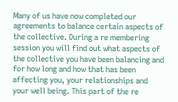Many of us have now completed our agreements to balance certain aspects of the collective. During a re membering session you will find out what aspects of the collective you have been balancing and for how long and how that has been affecting you, your relationships and your well being. This part of the re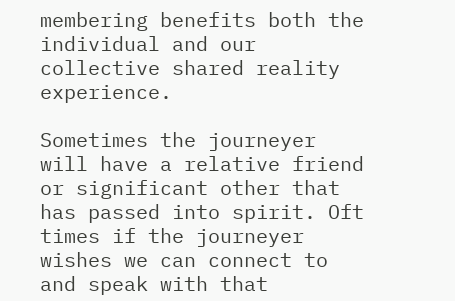membering benefits both the individual and our collective shared reality experience.

Sometimes the journeyer will have a relative friend or significant other that has passed into spirit. Oft times if the journeyer wishes we can connect to and speak with that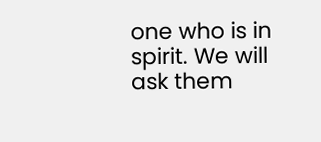one who is in spirit. We will ask them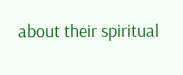about their spiritual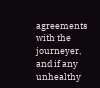agreements with the journeyer, and if any unhealthy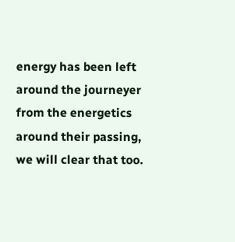energy has been left around the journeyer from the energetics around their passing, we will clear that too.